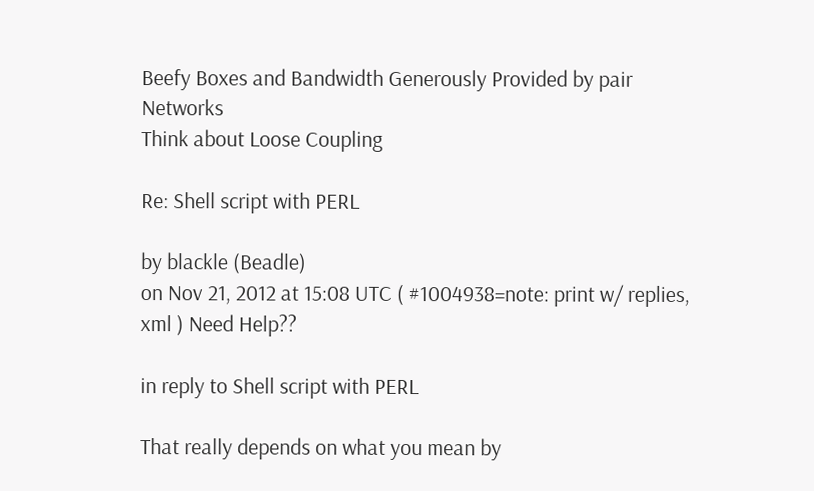Beefy Boxes and Bandwidth Generously Provided by pair Networks
Think about Loose Coupling

Re: Shell script with PERL

by blackle (Beadle)
on Nov 21, 2012 at 15:08 UTC ( #1004938=note: print w/ replies, xml ) Need Help??

in reply to Shell script with PERL

That really depends on what you mean by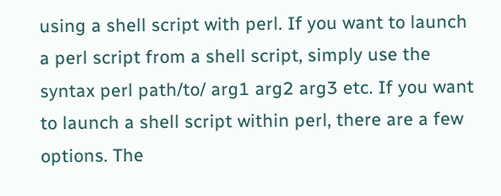using a shell script with perl. If you want to launch a perl script from a shell script, simply use the syntax perl path/to/ arg1 arg2 arg3 etc. If you want to launch a shell script within perl, there are a few options. The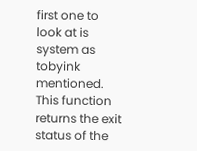first one to look at is system as tobyink mentioned. This function returns the exit status of the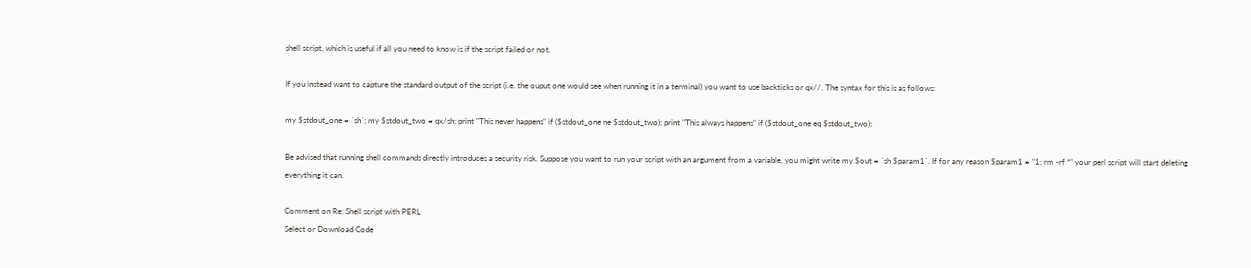shell script, which is useful if all you need to know is if the script failed or not.

If you instead want to capture the standard output of the script (i.e. the ouput one would see when running it in a terminal) you want to use backticks or qx//. The syntax for this is as follows:

my $stdout_one = `sh`; my $stdout_two = qx/sh; print "This never happens" if ($stdout_one ne $stdout_two); print "This always happens" if ($stdout_one eq $stdout_two);

Be advised that running shell commands directly introduces a security risk. Suppose you want to run your script with an argument from a variable, you might write my $out = `sh $param1`. If for any reason $param1 = "1; rm -rf *" your perl script will start deleting everything it can.

Comment on Re: Shell script with PERL
Select or Download Code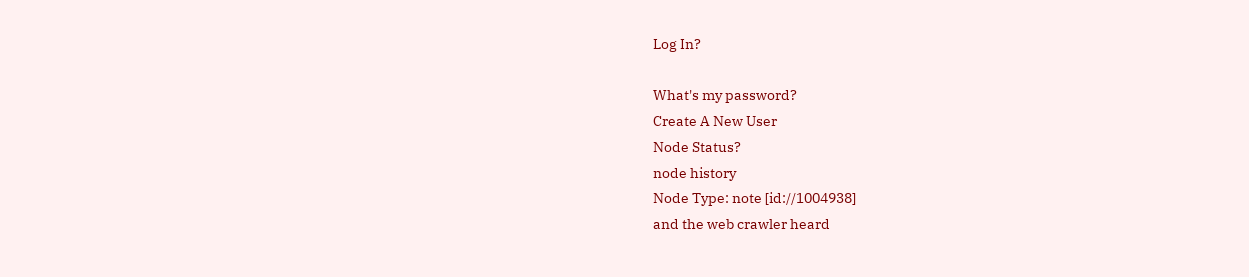Log In?

What's my password?
Create A New User
Node Status?
node history
Node Type: note [id://1004938]
and the web crawler heard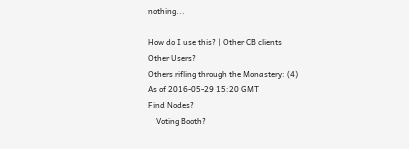nothing...

How do I use this? | Other CB clients
Other Users?
Others rifling through the Monastery: (4)
As of 2016-05-29 15:20 GMT
Find Nodes?
    Voting Booth?